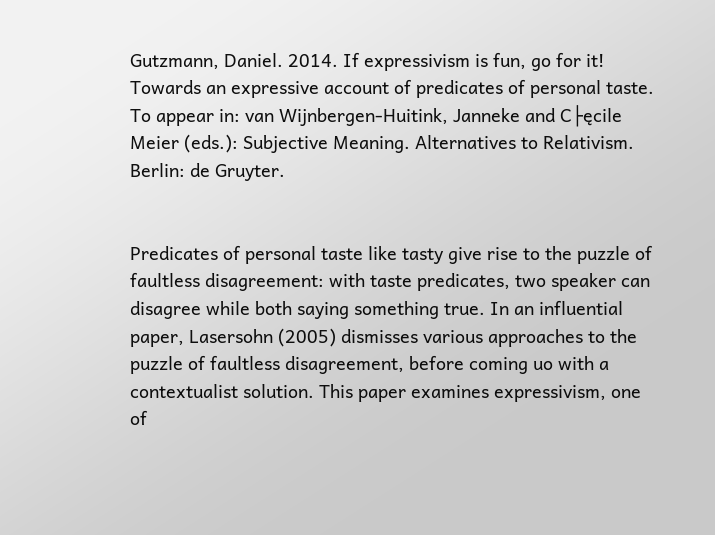Gutzmann, Daniel. 2014. If expressivism is fun, go for it! Towards an expressive account of predicates of personal taste. To appear in: van Wijnbergen-Huitink, Janneke and C├ęcile Meier (eds.): Subjective Meaning. Alternatives to Relativism. Berlin: de Gruyter.


Predicates of personal taste like tasty give rise to the puzzle of faultless disagreement: with taste predicates, two speaker can disagree while both saying something true. In an influential paper, Lasersohn (2005) dismisses various approaches to the puzzle of faultless disagreement, before coming uo with a contextualist solution. This paper examines expressivism, one of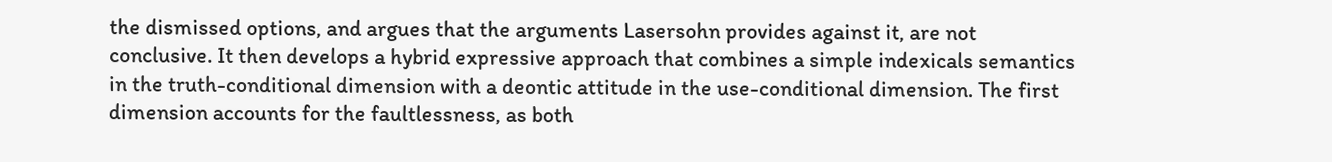the dismissed options, and argues that the arguments Lasersohn provides against it, are not conclusive. It then develops a hybrid expressive approach that combines a simple indexicals semantics in the truth-conditional dimension with a deontic attitude in the use-conditional dimension. The first dimension accounts for the faultlessness, as both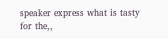speaker express what is tasty for the,,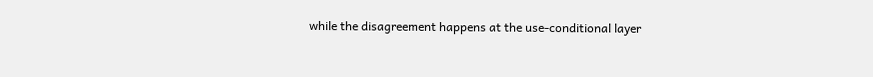while the disagreement happens at the use-conditional layer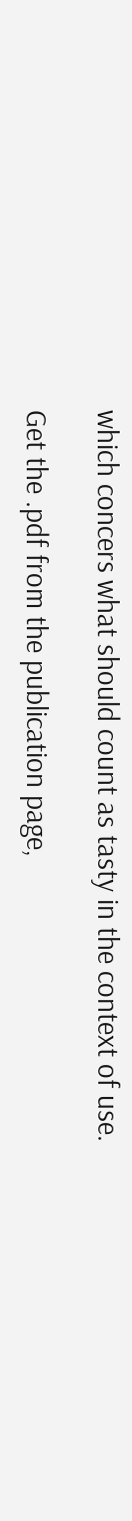which concers what should count as tasty in the context of use.

Get the .pdf from the publication page,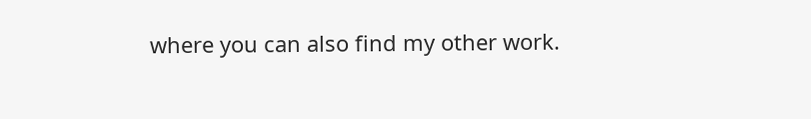where you can also find my other work.